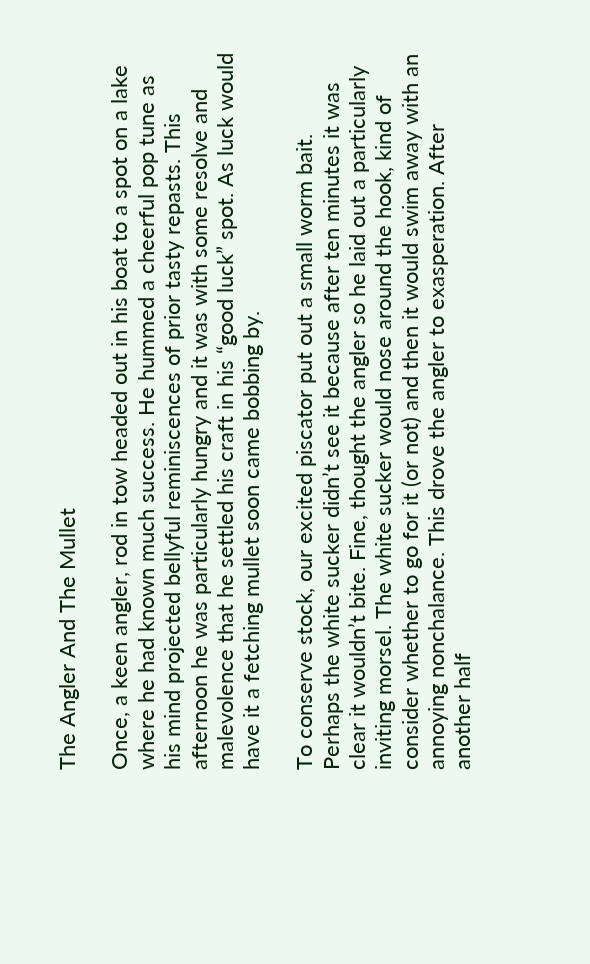The Angler And The Mullet

Once, a keen angler, rod in tow headed out in his boat to a spot on a lake where he had known much success. He hummed a cheerful pop tune as his mind projected bellyful reminiscences of prior tasty repasts. This afternoon he was particularly hungry and it was with some resolve and malevolence that he settled his craft in his “good luck” spot. As luck would have it a fetching mullet soon came bobbing by.

To conserve stock, our excited piscator put out a small worm bait. Perhaps the white sucker didn’t see it because after ten minutes it was clear it wouldn’t bite. Fine, thought the angler so he laid out a particularly inviting morsel. The white sucker would nose around the hook, kind of consider whether to go for it (or not) and then it would swim away with an annoying nonchalance. This drove the angler to exasperation. After another half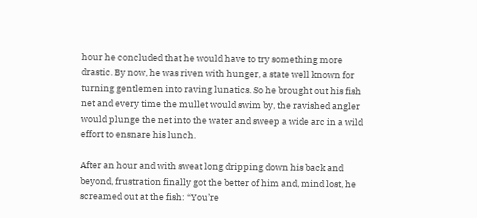hour he concluded that he would have to try something more drastic. By now, he was riven with hunger, a state well known for turning gentlemen into raving lunatics. So he brought out his fish net and every time the mullet would swim by, the ravished angler would plunge the net into the water and sweep a wide arc in a wild effort to ensnare his lunch.

After an hour and with sweat long dripping down his back and beyond, frustration finally got the better of him and, mind lost, he screamed out at the fish: “You’re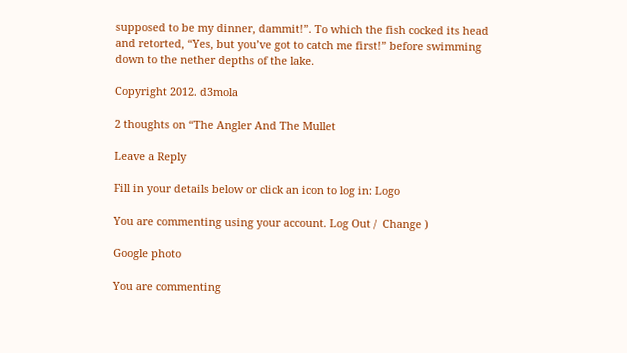supposed to be my dinner, dammit!”. To which the fish cocked its head and retorted, “Yes, but you’ve got to catch me first!” before swimming down to the nether depths of the lake.

Copyright 2012. d3mola

2 thoughts on “The Angler And The Mullet

Leave a Reply

Fill in your details below or click an icon to log in: Logo

You are commenting using your account. Log Out /  Change )

Google photo

You are commenting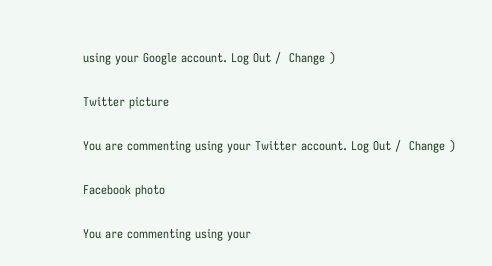using your Google account. Log Out /  Change )

Twitter picture

You are commenting using your Twitter account. Log Out /  Change )

Facebook photo

You are commenting using your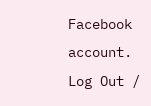Facebook account. Log Out /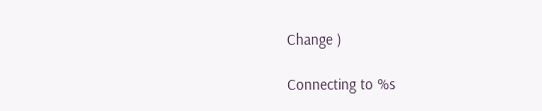Change )

Connecting to %s